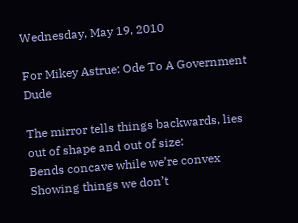Wednesday, May 19, 2010

For Mikey Astrue: Ode To A Government Dude

The mirror tells things backwards, lies
out of shape and out of size:
Bends concave while we’re convex
Showing things we don’t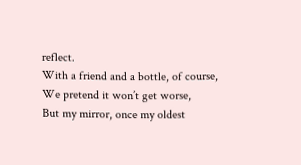reflect.
With a friend and a bottle, of course,
We pretend it won’t get worse,
But my mirror, once my oldest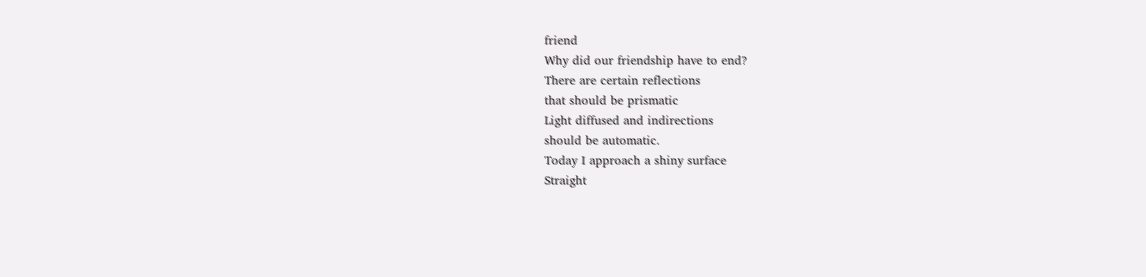friend
Why did our friendship have to end?
There are certain reflections
that should be prismatic
Light diffused and indirections
should be automatic.
Today I approach a shiny surface
Straight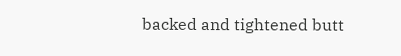backed and tightened butt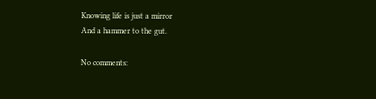Knowing life is just a mirror
And a hammer to the gut.

No comments: